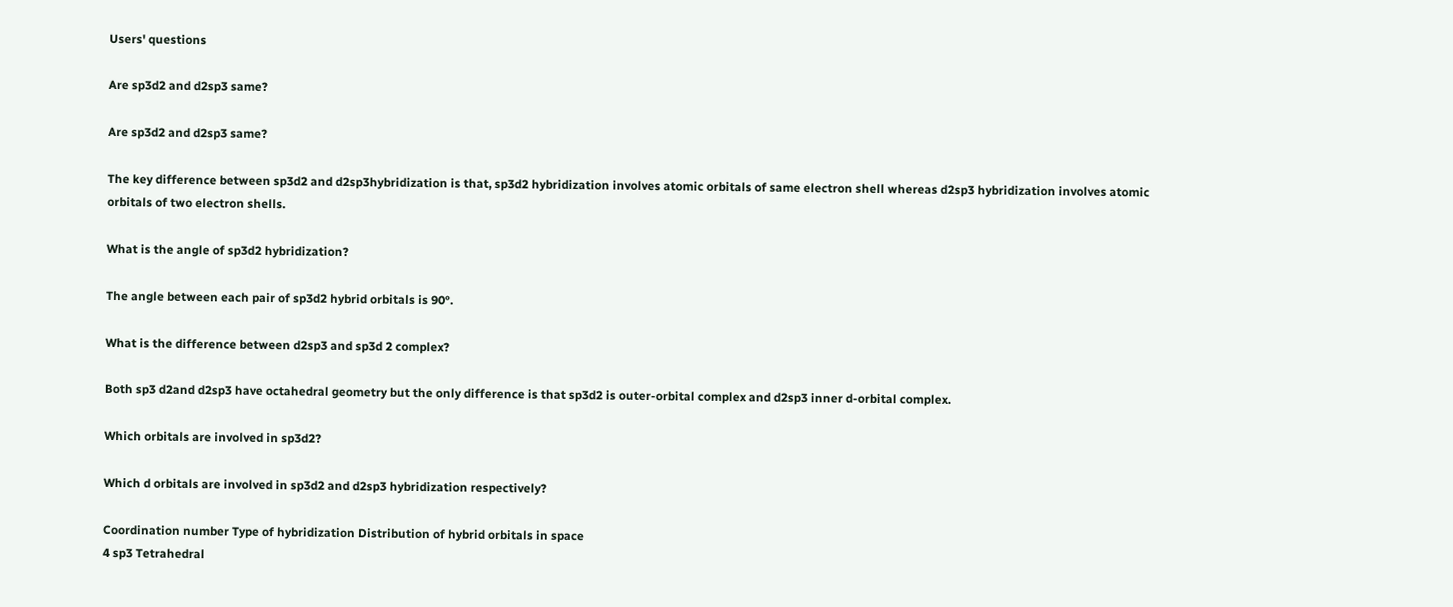Users' questions

Are sp3d2 and d2sp3 same?

Are sp3d2 and d2sp3 same?

The key difference between sp3d2 and d2sp3hybridization is that, sp3d2 hybridization involves atomic orbitals of same electron shell whereas d2sp3 hybridization involves atomic orbitals of two electron shells.

What is the angle of sp3d2 hybridization?

The angle between each pair of sp3d2 hybrid orbitals is 90°.

What is the difference between d2sp3 and sp3d 2 complex?

Both sp3 d2and d2sp3 have octahedral geometry but the only difference is that sp3d2 is outer-orbital complex and d2sp3 inner d-orbital complex.

Which orbitals are involved in sp3d2?

Which d orbitals are involved in sp3d2 and d2sp3 hybridization respectively?

Coordination number Type of hybridization Distribution of hybrid orbitals in space
4 sp3 Tetrahedral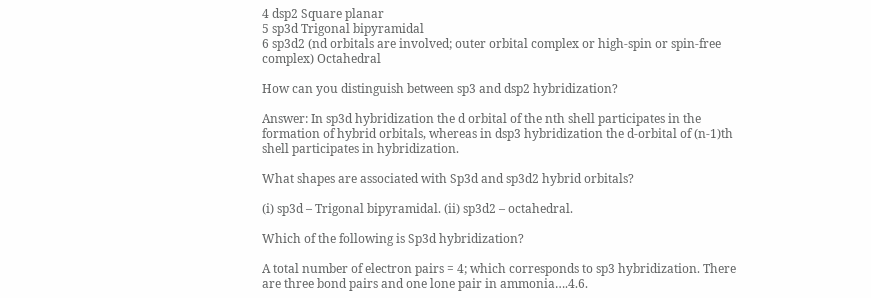4 dsp2 Square planar
5 sp3d Trigonal bipyramidal
6 sp3d2 (nd orbitals are involved; outer orbital complex or high-spin or spin-free complex) Octahedral

How can you distinguish between sp3 and dsp2 hybridization?

Answer: In sp3d hybridization the d orbital of the nth shell participates in the formation of hybrid orbitals, whereas in dsp3 hybridization the d-orbital of (n-1)th shell participates in hybridization.

What shapes are associated with Sp3d and sp3d2 hybrid orbitals?

(i) sp3d – Trigonal bipyramidal. (ii) sp3d2 – octahedral.

Which of the following is Sp3d hybridization?

A total number of electron pairs = 4; which corresponds to sp3 hybridization. There are three bond pairs and one lone pair in ammonia….4.6.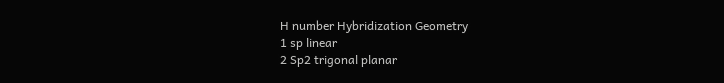H number Hybridization Geometry
1 sp linear
2 Sp2 trigonal planar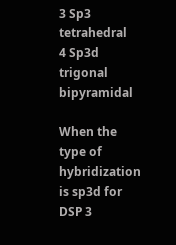3 Sp3 tetrahedral
4 Sp3d trigonal bipyramidal

When the type of hybridization is sp3d for DSP 3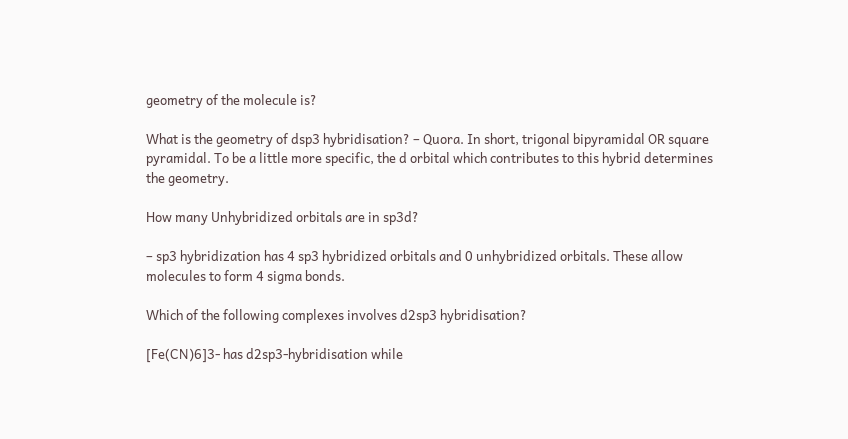geometry of the molecule is?

What is the geometry of dsp3 hybridisation? – Quora. In short, trigonal bipyramidal OR square pyramidal. To be a little more specific, the d orbital which contributes to this hybrid determines the geometry.

How many Unhybridized orbitals are in sp3d?

– sp3 hybridization has 4 sp3 hybridized orbitals and 0 unhybridized orbitals. These allow molecules to form 4 sigma bonds.

Which of the following complexes involves d2sp3 hybridisation?

[Fe(CN)6]3- has d2sp3-hybridisation while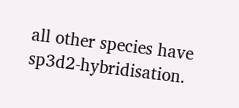all other species have sp3d2-hybridisation.